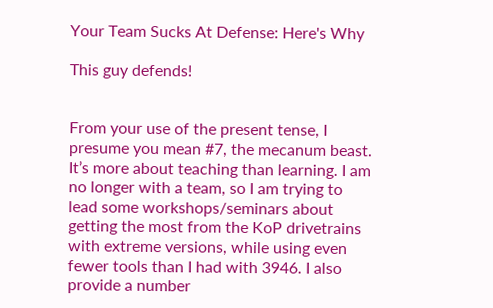Your Team Sucks At Defense: Here's Why

This guy defends!


From your use of the present tense, I presume you mean #7, the mecanum beast. It’s more about teaching than learning. I am no longer with a team, so I am trying to lead some workshops/seminars about getting the most from the KoP drivetrains with extreme versions, while using even fewer tools than I had with 3946. I also provide a number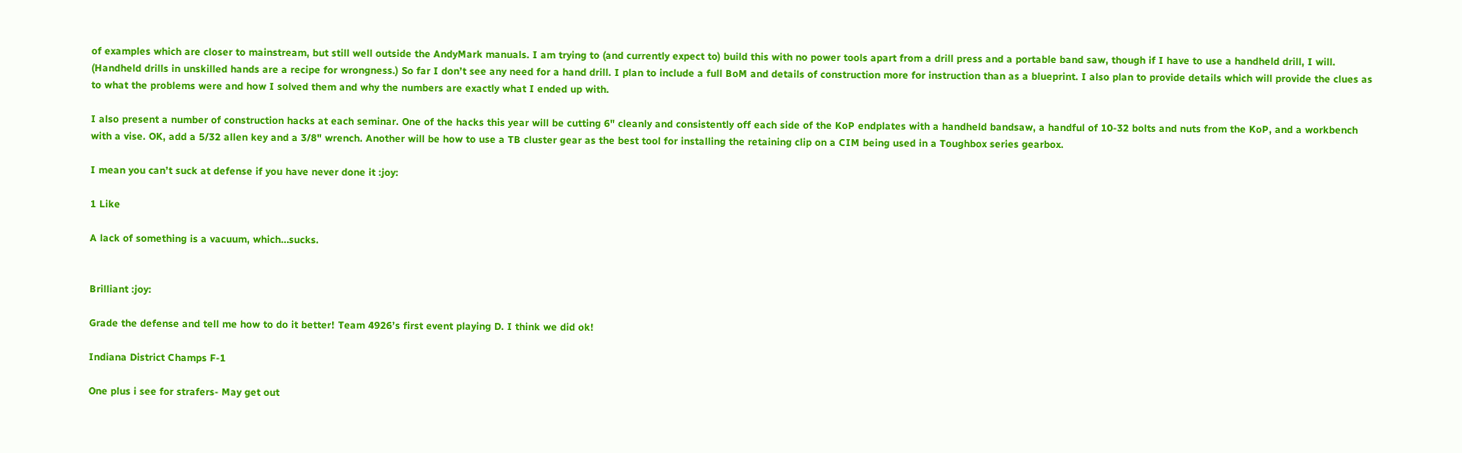of examples which are closer to mainstream, but still well outside the AndyMark manuals. I am trying to (and currently expect to) build this with no power tools apart from a drill press and a portable band saw, though if I have to use a handheld drill, I will. (Handheld drills in unskilled hands are a recipe for wrongness.) So far I don’t see any need for a hand drill. I plan to include a full BoM and details of construction more for instruction than as a blueprint. I also plan to provide details which will provide the clues as to what the problems were and how I solved them and why the numbers are exactly what I ended up with.

I also present a number of construction hacks at each seminar. One of the hacks this year will be cutting 6" cleanly and consistently off each side of the KoP endplates with a handheld bandsaw, a handful of 10-32 bolts and nuts from the KoP, and a workbench with a vise. OK, add a 5/32 allen key and a 3/8" wrench. Another will be how to use a TB cluster gear as the best tool for installing the retaining clip on a CIM being used in a Toughbox series gearbox.

I mean you can’t suck at defense if you have never done it :joy:

1 Like

A lack of something is a vacuum, which…sucks.


Brilliant :joy:

Grade the defense and tell me how to do it better! Team 4926’s first event playing D. I think we did ok!

Indiana District Champs F-1

One plus i see for strafers- May get out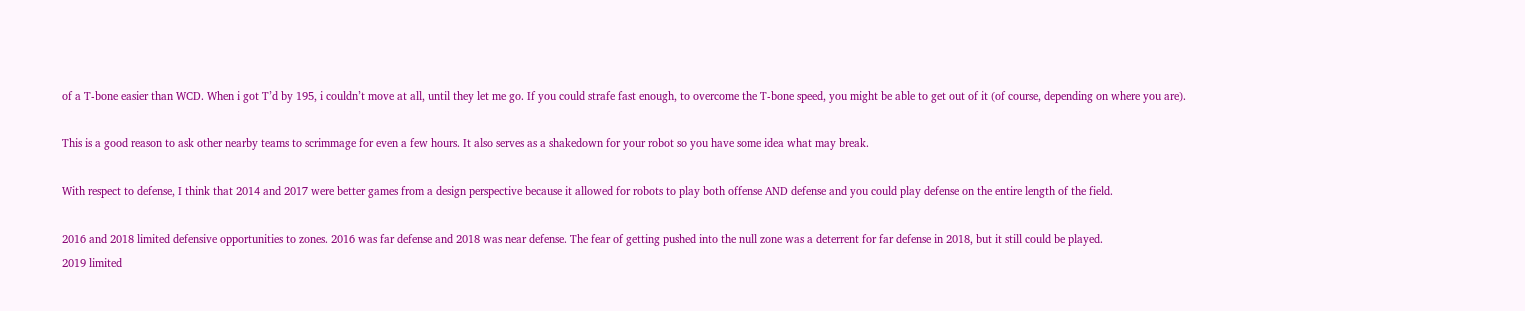of a T-bone easier than WCD. When i got T’d by 195, i couldn’t move at all, until they let me go. If you could strafe fast enough, to overcome the T-bone speed, you might be able to get out of it (of course, depending on where you are).

This is a good reason to ask other nearby teams to scrimmage for even a few hours. It also serves as a shakedown for your robot so you have some idea what may break.

With respect to defense, I think that 2014 and 2017 were better games from a design perspective because it allowed for robots to play both offense AND defense and you could play defense on the entire length of the field.

2016 and 2018 limited defensive opportunities to zones. 2016 was far defense and 2018 was near defense. The fear of getting pushed into the null zone was a deterrent for far defense in 2018, but it still could be played.
2019 limited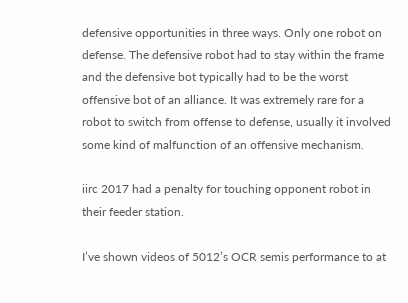defensive opportunities in three ways. Only one robot on defense. The defensive robot had to stay within the frame and the defensive bot typically had to be the worst offensive bot of an alliance. It was extremely rare for a robot to switch from offense to defense, usually it involved some kind of malfunction of an offensive mechanism.

iirc 2017 had a penalty for touching opponent robot in their feeder station.

I’ve shown videos of 5012’s OCR semis performance to at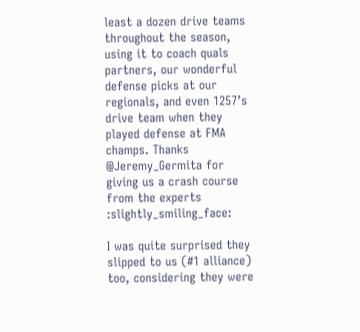least a dozen drive teams throughout the season, using it to coach quals partners, our wonderful defense picks at our regionals, and even 1257’s drive team when they played defense at FMA champs. Thanks @Jeremy_Germita for giving us a crash course from the experts :slightly_smiling_face:

I was quite surprised they slipped to us (#1 alliance) too, considering they were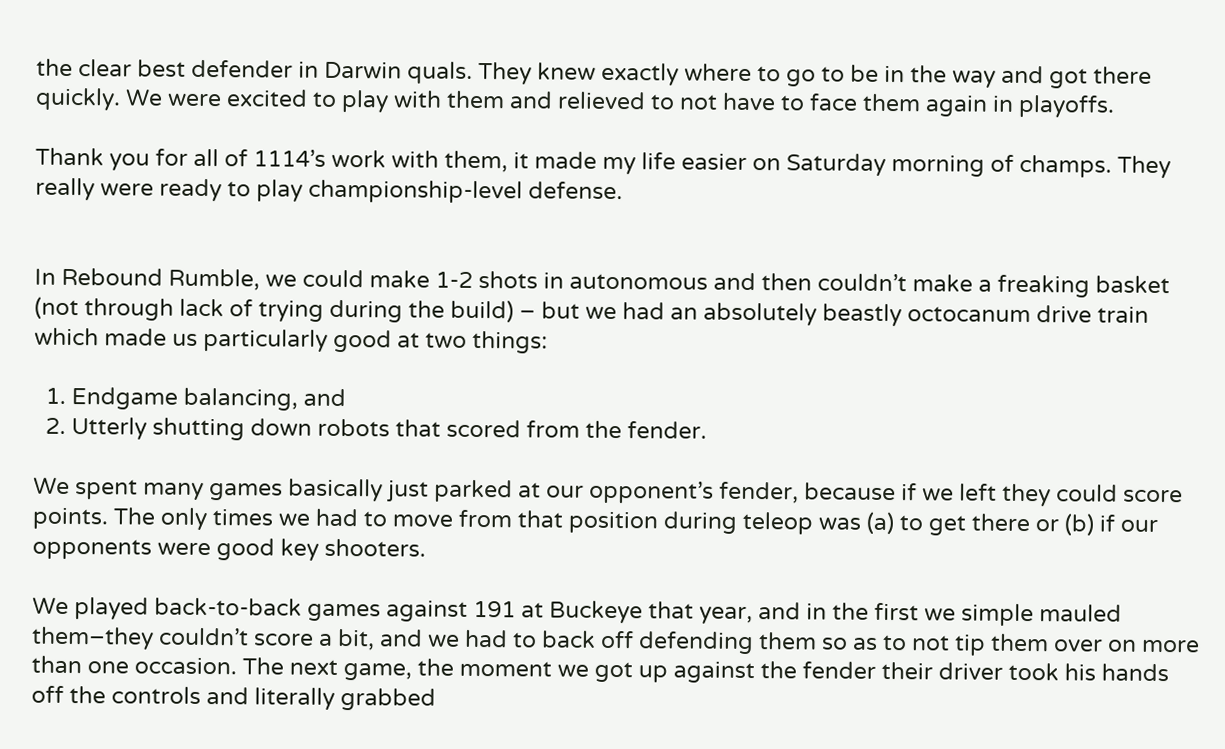the clear best defender in Darwin quals. They knew exactly where to go to be in the way and got there quickly. We were excited to play with them and relieved to not have to face them again in playoffs.

Thank you for all of 1114’s work with them, it made my life easier on Saturday morning of champs. They really were ready to play championship-level defense.


In Rebound Rumble, we could make 1-2 shots in autonomous and then couldn’t make a freaking basket (not through lack of trying during the build) – but we had an absolutely beastly octocanum drive train which made us particularly good at two things:

  1. Endgame balancing, and
  2. Utterly shutting down robots that scored from the fender.

We spent many games basically just parked at our opponent’s fender, because if we left they could score points. The only times we had to move from that position during teleop was (a) to get there or (b) if our opponents were good key shooters.

We played back-to-back games against 191 at Buckeye that year, and in the first we simple mauled them–they couldn’t score a bit, and we had to back off defending them so as to not tip them over on more than one occasion. The next game, the moment we got up against the fender their driver took his hands off the controls and literally grabbed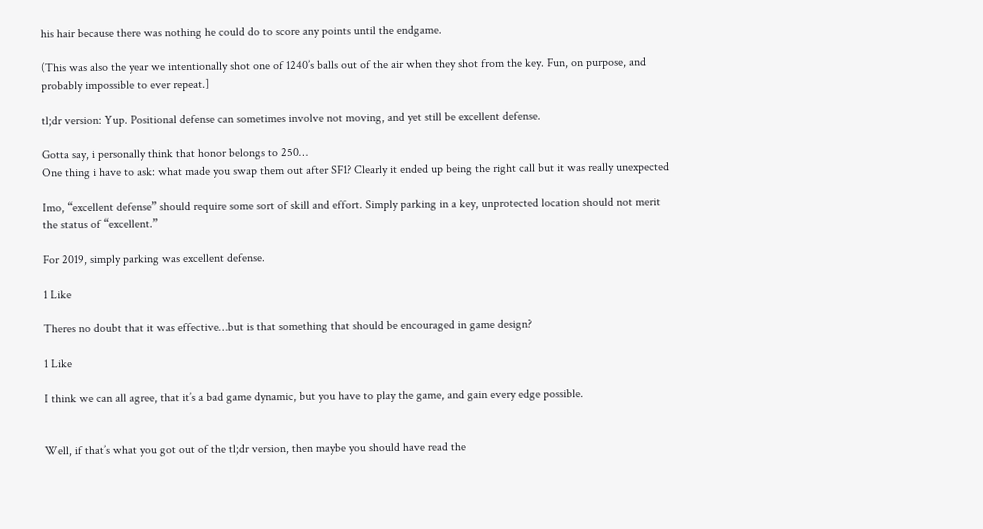his hair because there was nothing he could do to score any points until the endgame.

(This was also the year we intentionally shot one of 1240’s balls out of the air when they shot from the key. Fun, on purpose, and probably impossible to ever repeat.]

tl;dr version: Yup. Positional defense can sometimes involve not moving, and yet still be excellent defense.

Gotta say, i personally think that honor belongs to 250…
One thing i have to ask: what made you swap them out after SF1? Clearly it ended up being the right call but it was really unexpected

Imo, “excellent defense” should require some sort of skill and effort. Simply parking in a key, unprotected location should not merit the status of “excellent.”

For 2019, simply parking was excellent defense.

1 Like

Theres no doubt that it was effective…but is that something that should be encouraged in game design?

1 Like

I think we can all agree, that it’s a bad game dynamic, but you have to play the game, and gain every edge possible.


Well, if that’s what you got out of the tl;dr version, then maybe you should have read the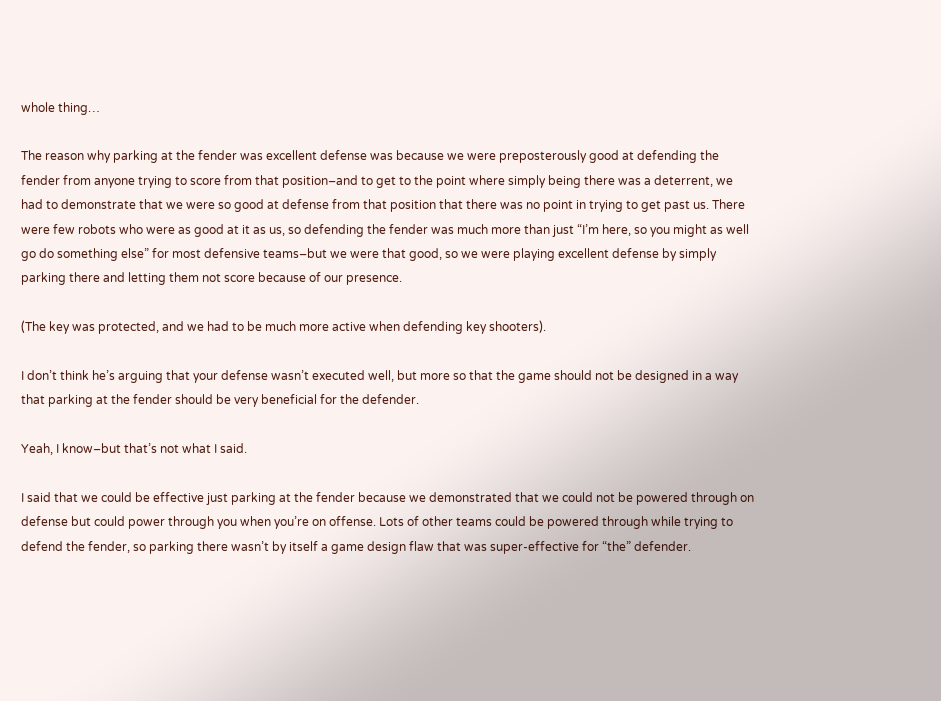whole thing…

The reason why parking at the fender was excellent defense was because we were preposterously good at defending the fender from anyone trying to score from that position–and to get to the point where simply being there was a deterrent, we had to demonstrate that we were so good at defense from that position that there was no point in trying to get past us. There were few robots who were as good at it as us, so defending the fender was much more than just “I’m here, so you might as well go do something else” for most defensive teams–but we were that good, so we were playing excellent defense by simply parking there and letting them not score because of our presence.

(The key was protected, and we had to be much more active when defending key shooters).

I don’t think he’s arguing that your defense wasn’t executed well, but more so that the game should not be designed in a way that parking at the fender should be very beneficial for the defender.

Yeah, I know–but that’s not what I said.

I said that we could be effective just parking at the fender because we demonstrated that we could not be powered through on defense but could power through you when you’re on offense. Lots of other teams could be powered through while trying to defend the fender, so parking there wasn’t by itself a game design flaw that was super-effective for “the” defender.